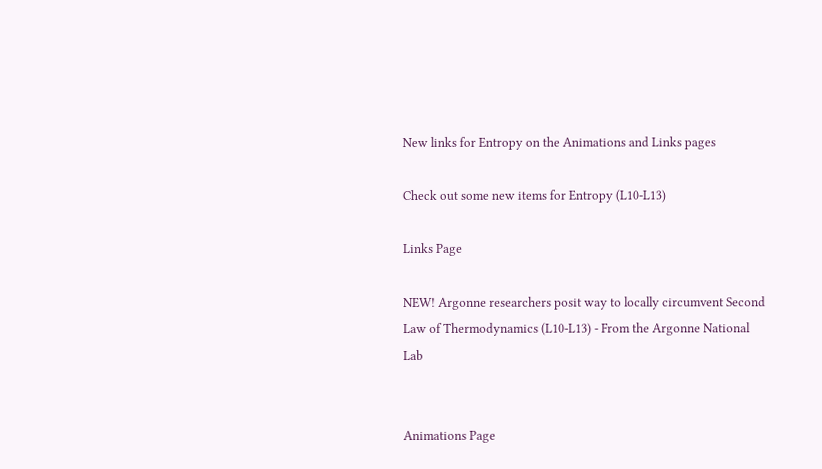New links for Entropy on the Animations and Links pages

Check out some new items for Entropy (L10-L13)

Links Page

NEW! Argonne researchers posit way to locally circumvent Second Law of Thermodynamics (L10-L13) - From the Argonne National Lab


Animations Page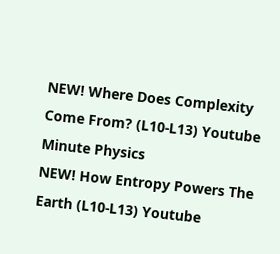NEW! Where Does Complexity Come From? (L10-L13) Youtube Minute Physics
NEW! How Entropy Powers The Earth (L10-L13) Youtube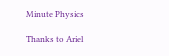Minute Physics

Thanks to Ariel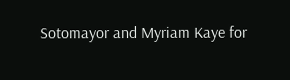Sotomayor and Myriam Kaye for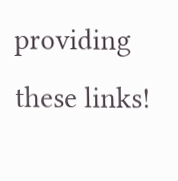providing these links!